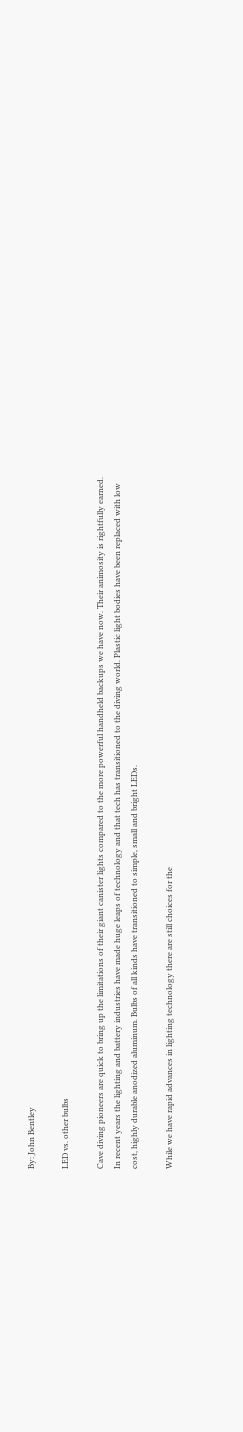By: John Bentley

LED vs. other bulbs

Cave diving pioneers are quick to bring up the limitations of their giant canister lights compared to the more powerful handheld backups we have now. Their animosity is rightfully earned. In recent years the lighting and battery industries have made huge leaps of technology and that tech has transitioned to the diving world. Plastic light bodies have been replaced with low cost, highly durable anodized aluminum. Bulbs of all kinds have transitioned to simple, small and bright LEDs.

While we have rapid advances in lighting technology there are still choices for the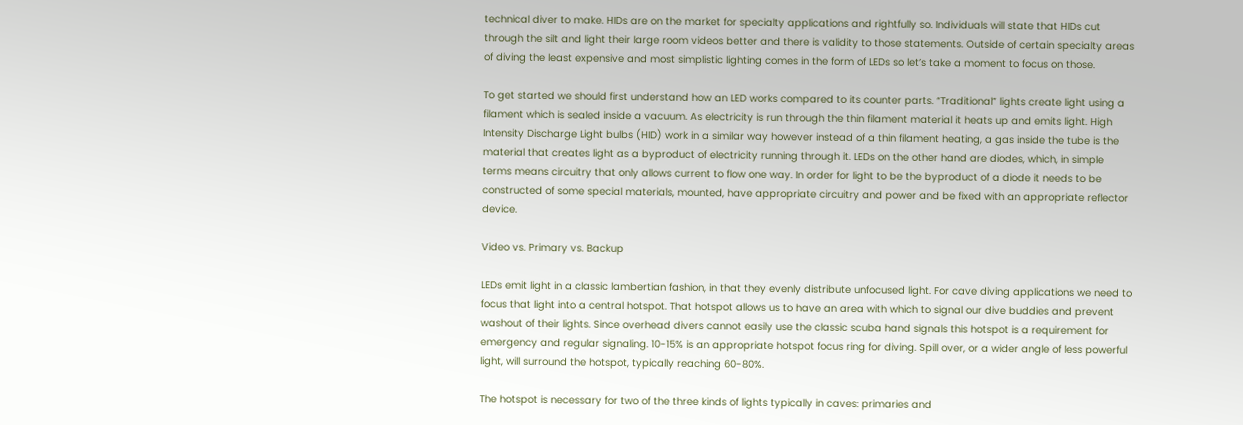technical diver to make. HIDs are on the market for specialty applications and rightfully so. Individuals will state that HIDs cut through the silt and light their large room videos better and there is validity to those statements. Outside of certain specialty areas of diving the least expensive and most simplistic lighting comes in the form of LEDs so let’s take a moment to focus on those.

To get started we should first understand how an LED works compared to its counter parts. “Traditional” lights create light using a filament which is sealed inside a vacuum. As electricity is run through the thin filament material it heats up and emits light. High Intensity Discharge Light bulbs (HID) work in a similar way however instead of a thin filament heating, a gas inside the tube is the material that creates light as a byproduct of electricity running through it. LEDs on the other hand are diodes, which, in simple terms means circuitry that only allows current to flow one way. In order for light to be the byproduct of a diode it needs to be constructed of some special materials, mounted, have appropriate circuitry and power and be fixed with an appropriate reflector device.

Video vs. Primary vs. Backup

LEDs emit light in a classic lambertian fashion, in that they evenly distribute unfocused light. For cave diving applications we need to focus that light into a central hotspot. That hotspot allows us to have an area with which to signal our dive buddies and prevent washout of their lights. Since overhead divers cannot easily use the classic scuba hand signals this hotspot is a requirement for emergency and regular signaling. 10-15% is an appropriate hotspot focus ring for diving. Spill over, or a wider angle of less powerful light, will surround the hotspot, typically reaching 60-80%.

The hotspot is necessary for two of the three kinds of lights typically in caves: primaries and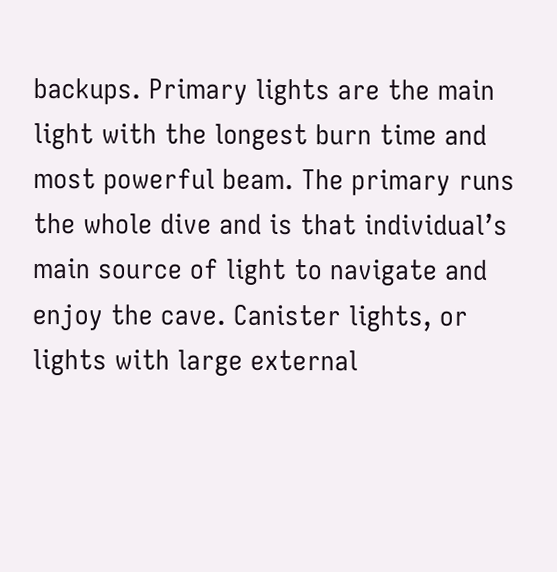backups. Primary lights are the main light with the longest burn time and most powerful beam. The primary runs the whole dive and is that individual’s main source of light to navigate and enjoy the cave. Canister lights, or lights with large external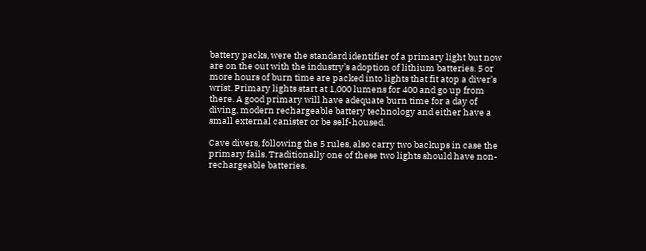battery packs, were the standard identifier of a primary light but now are on the out with the industry’s adoption of lithium batteries. 5 or more hours of burn time are packed into lights that fit atop a diver’s wrist. Primary lights start at 1,000 lumens for 400 and go up from there. A good primary will have adequate burn time for a day of diving, modern rechargeable battery technology and either have a small external canister or be self-housed.

Cave divers, following the 5 rules, also carry two backups in case the primary fails. Traditionally one of these two lights should have non-rechargeable batteries.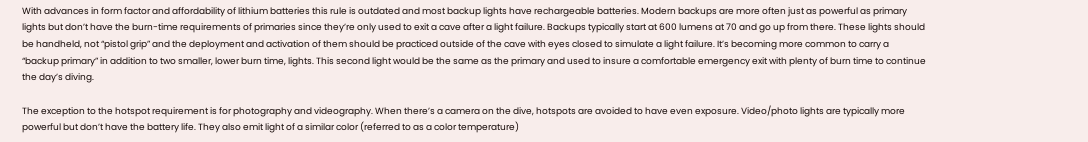With advances in form factor and affordability of lithium batteries this rule is outdated and most backup lights have rechargeable batteries. Modern backups are more often just as powerful as primary lights but don’t have the burn-time requirements of primaries since they’re only used to exit a cave after a light failure. Backups typically start at 600 lumens at 70 and go up from there. These lights should be handheld, not “pistol grip” and the deployment and activation of them should be practiced outside of the cave with eyes closed to simulate a light failure. It’s becoming more common to carry a “backup primary” in addition to two smaller, lower burn time, lights. This second light would be the same as the primary and used to insure a comfortable emergency exit with plenty of burn time to continue the day’s diving.

The exception to the hotspot requirement is for photography and videography. When there’s a camera on the dive, hotspots are avoided to have even exposure. Video/photo lights are typically more powerful but don’t have the battery life. They also emit light of a similar color (referred to as a color temperature)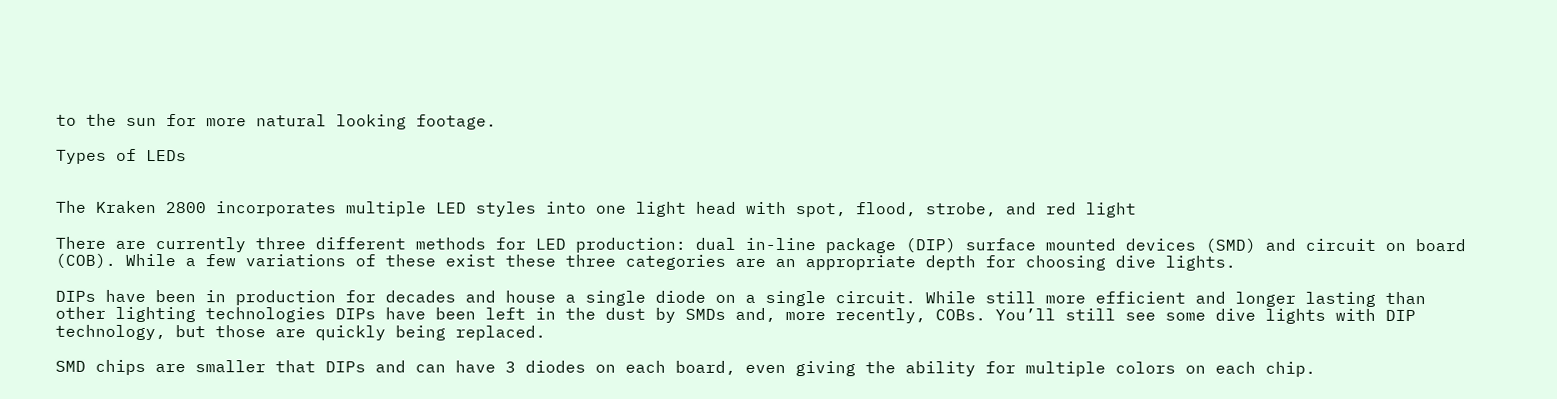to the sun for more natural looking footage.

Types of LEDs


The Kraken 2800 incorporates multiple LED styles into one light head with spot, flood, strobe, and red light

There are currently three different methods for LED production: dual in-line package (DIP) surface mounted devices (SMD) and circuit on board (COB). While a few variations of these exist these three categories are an appropriate depth for choosing dive lights.

DIPs have been in production for decades and house a single diode on a single circuit. While still more efficient and longer lasting than other lighting technologies DIPs have been left in the dust by SMDs and, more recently, COBs. You’ll still see some dive lights with DIP technology, but those are quickly being replaced.

SMD chips are smaller that DIPs and can have 3 diodes on each board, even giving the ability for multiple colors on each chip.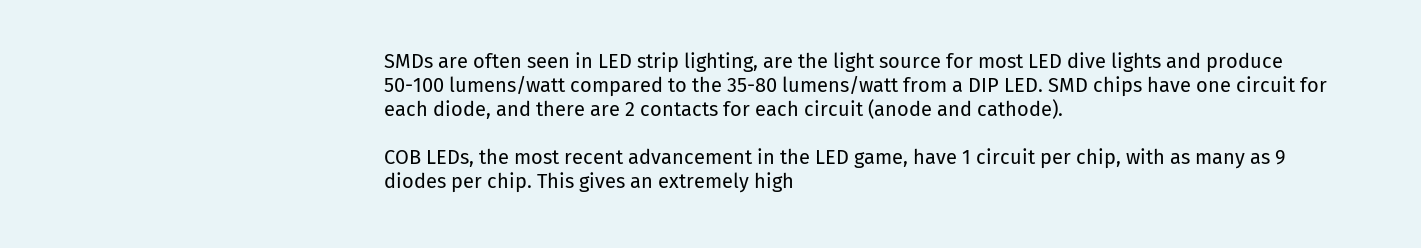SMDs are often seen in LED strip lighting, are the light source for most LED dive lights and produce 50-100 lumens/watt compared to the 35-80 lumens/watt from a DIP LED. SMD chips have one circuit for each diode, and there are 2 contacts for each circuit (anode and cathode).

COB LEDs, the most recent advancement in the LED game, have 1 circuit per chip, with as many as 9 diodes per chip. This gives an extremely high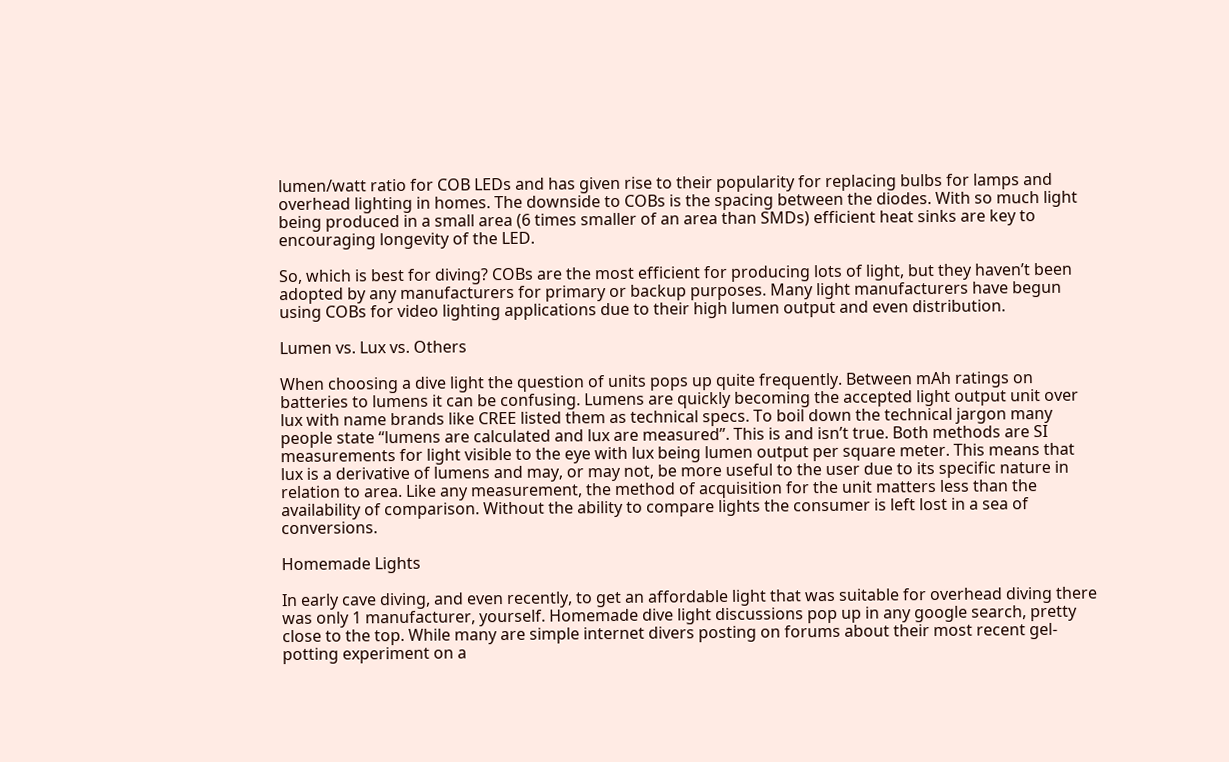lumen/watt ratio for COB LEDs and has given rise to their popularity for replacing bulbs for lamps and overhead lighting in homes. The downside to COBs is the spacing between the diodes. With so much light being produced in a small area (6 times smaller of an area than SMDs) efficient heat sinks are key to encouraging longevity of the LED.

So, which is best for diving? COBs are the most efficient for producing lots of light, but they haven’t been adopted by any manufacturers for primary or backup purposes. Many light manufacturers have begun using COBs for video lighting applications due to their high lumen output and even distribution.

Lumen vs. Lux vs. Others

When choosing a dive light the question of units pops up quite frequently. Between mAh ratings on batteries to lumens it can be confusing. Lumens are quickly becoming the accepted light output unit over lux with name brands like CREE listed them as technical specs. To boil down the technical jargon many people state “lumens are calculated and lux are measured”. This is and isn’t true. Both methods are SI measurements for light visible to the eye with lux being lumen output per square meter. This means that lux is a derivative of lumens and may, or may not, be more useful to the user due to its specific nature in relation to area. Like any measurement, the method of acquisition for the unit matters less than the availability of comparison. Without the ability to compare lights the consumer is left lost in a sea of conversions.

Homemade Lights

In early cave diving, and even recently, to get an affordable light that was suitable for overhead diving there was only 1 manufacturer, yourself. Homemade dive light discussions pop up in any google search, pretty close to the top. While many are simple internet divers posting on forums about their most recent gel-potting experiment on a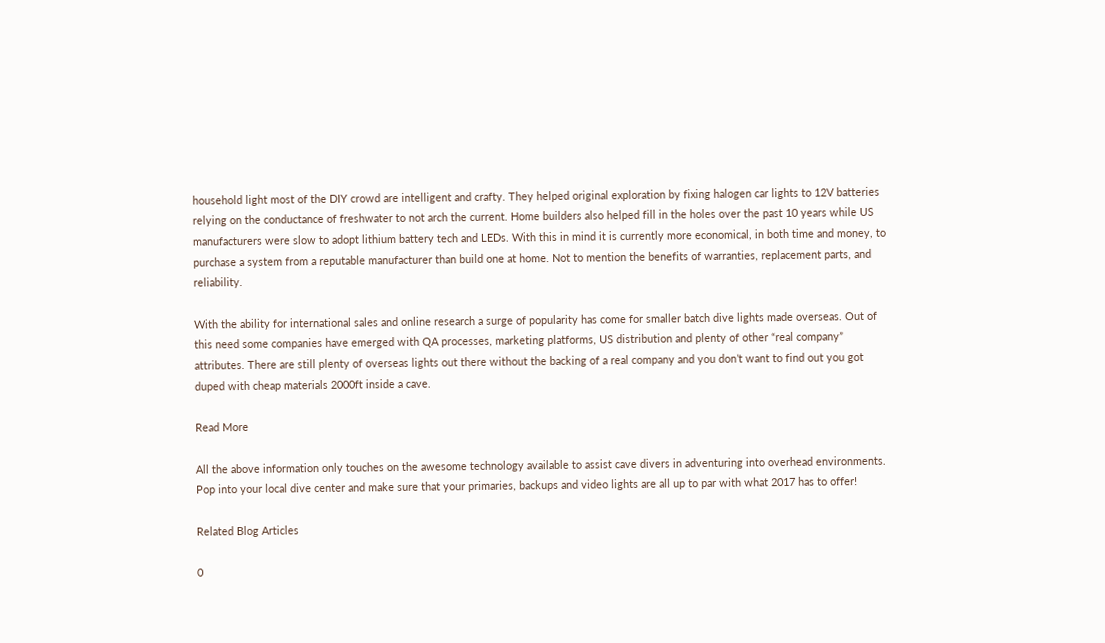household light most of the DIY crowd are intelligent and crafty. They helped original exploration by fixing halogen car lights to 12V batteries relying on the conductance of freshwater to not arch the current. Home builders also helped fill in the holes over the past 10 years while US manufacturers were slow to adopt lithium battery tech and LEDs. With this in mind it is currently more economical, in both time and money, to purchase a system from a reputable manufacturer than build one at home. Not to mention the benefits of warranties, replacement parts, and reliability.

With the ability for international sales and online research a surge of popularity has come for smaller batch dive lights made overseas. Out of this need some companies have emerged with QA processes, marketing platforms, US distribution and plenty of other “real company” attributes. There are still plenty of overseas lights out there without the backing of a real company and you don’t want to find out you got duped with cheap materials 2000ft inside a cave.

Read More

All the above information only touches on the awesome technology available to assist cave divers in adventuring into overhead environments. Pop into your local dive center and make sure that your primaries, backups and video lights are all up to par with what 2017 has to offer!

Related Blog Articles

0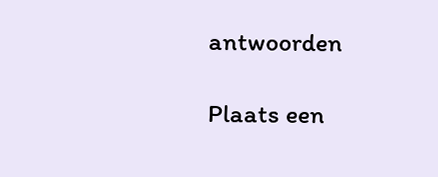antwoorden

Plaats een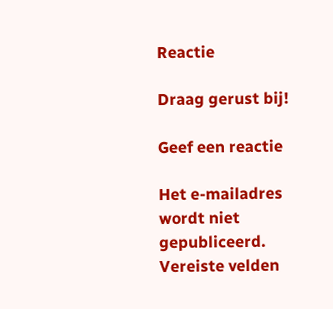Reactie

Draag gerust bij!

Geef een reactie

Het e-mailadres wordt niet gepubliceerd. Vereiste velden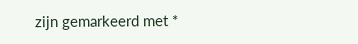zijn gemarkeerd met *